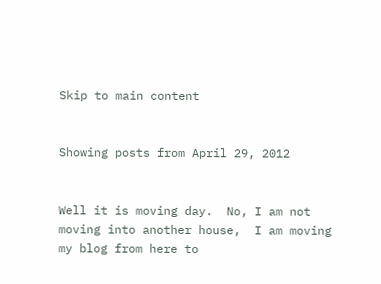Skip to main content


Showing posts from April 29, 2012


Well it is moving day.  No, I am not moving into another house,  I am moving my blog from here to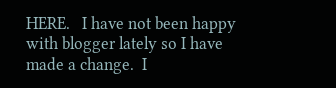HERE.   I have not been happy with blogger lately so I have made a change.  I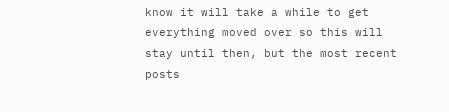know it will take a while to get everything moved over so this will stay until then, but the most recent posts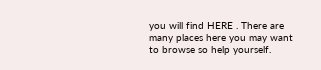you will find HERE . There are many places here you may want to browse so help yourself.